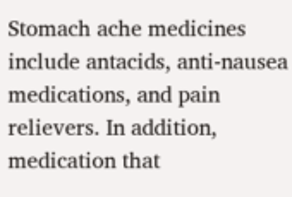Stomach ache medicines include antacids, anti-nausea medications, and pain relievers. In addition, medication that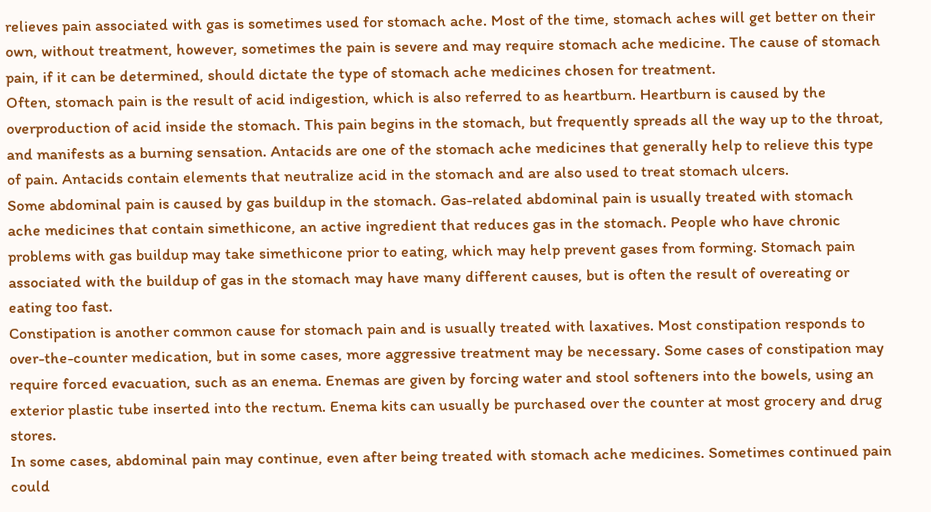relieves pain associated with gas is sometimes used for stomach ache. Most of the time, stomach aches will get better on their own, without treatment, however, sometimes the pain is severe and may require stomach ache medicine. The cause of stomach pain, if it can be determined, should dictate the type of stomach ache medicines chosen for treatment.
Often, stomach pain is the result of acid indigestion, which is also referred to as heartburn. Heartburn is caused by the overproduction of acid inside the stomach. This pain begins in the stomach, but frequently spreads all the way up to the throat, and manifests as a burning sensation. Antacids are one of the stomach ache medicines that generally help to relieve this type of pain. Antacids contain elements that neutralize acid in the stomach and are also used to treat stomach ulcers.
Some abdominal pain is caused by gas buildup in the stomach. Gas-related abdominal pain is usually treated with stomach ache medicines that contain simethicone, an active ingredient that reduces gas in the stomach. People who have chronic problems with gas buildup may take simethicone prior to eating, which may help prevent gases from forming. Stomach pain associated with the buildup of gas in the stomach may have many different causes, but is often the result of overeating or eating too fast.
Constipation is another common cause for stomach pain and is usually treated with laxatives. Most constipation responds to over-the-counter medication, but in some cases, more aggressive treatment may be necessary. Some cases of constipation may require forced evacuation, such as an enema. Enemas are given by forcing water and stool softeners into the bowels, using an exterior plastic tube inserted into the rectum. Enema kits can usually be purchased over the counter at most grocery and drug stores.
In some cases, abdominal pain may continue, even after being treated with stomach ache medicines. Sometimes continued pain could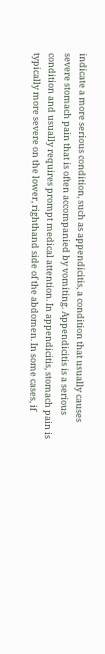indicate a more serious condition, such as appendicitis, a condition that usually causes severe stomach pain that is often accompanied by vomiting. Appendicitis is a serious condition and usually requires prompt medical attention. In appendicitis, stomach pain is typically more severe on the lower, righthand side of the abdomen. In some cases, if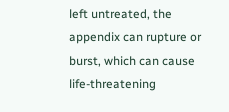left untreated, the appendix can rupture or burst, which can cause life-threatening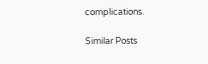complications.

Similar Posts